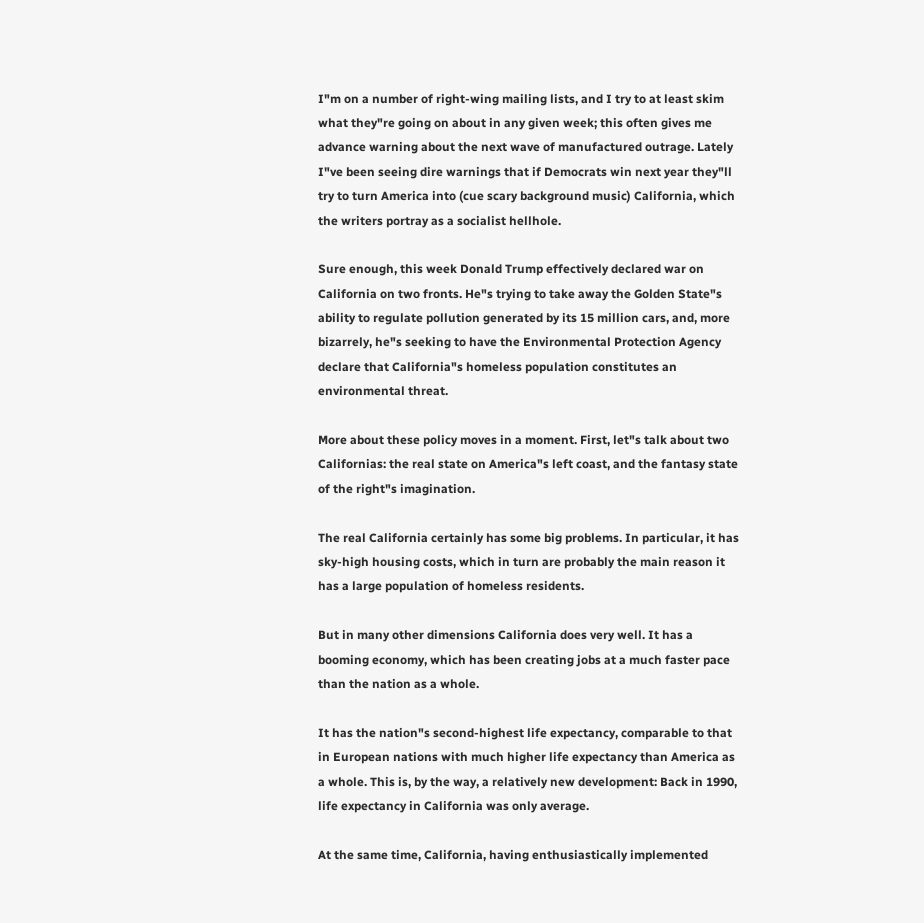I"m on a number of right-wing mailing lists, and I try to at least skim what they"re going on about in any given week; this often gives me advance warning about the next wave of manufactured outrage. Lately I"ve been seeing dire warnings that if Democrats win next year they"ll try to turn America into (cue scary background music) California, which the writers portray as a socialist hellhole.

Sure enough, this week Donald Trump effectively declared war on California on two fronts. He"s trying to take away the Golden State"s ability to regulate pollution generated by its 15 million cars, and, more bizarrely, he"s seeking to have the Environmental Protection Agency declare that California"s homeless population constitutes an environmental threat.

More about these policy moves in a moment. First, let"s talk about two Californias: the real state on America"s left coast, and the fantasy state of the right"s imagination.

The real California certainly has some big problems. In particular, it has sky-high housing costs, which in turn are probably the main reason it has a large population of homeless residents.

But in many other dimensions California does very well. It has a booming economy, which has been creating jobs at a much faster pace than the nation as a whole.

It has the nation"s second-highest life expectancy, comparable to that in European nations with much higher life expectancy than America as a whole. This is, by the way, a relatively new development: Back in 1990, life expectancy in California was only average.

At the same time, California, having enthusiastically implemented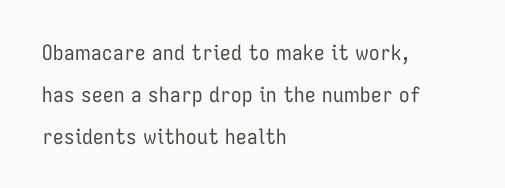Obamacare and tried to make it work, has seen a sharp drop in the number of residents without health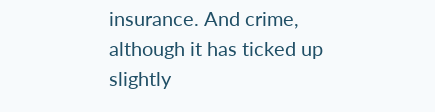insurance. And crime, although it has ticked up slightly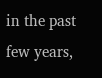in the past few years,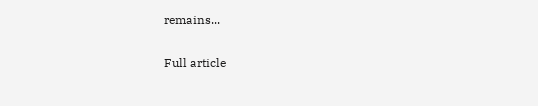remains...

Full article